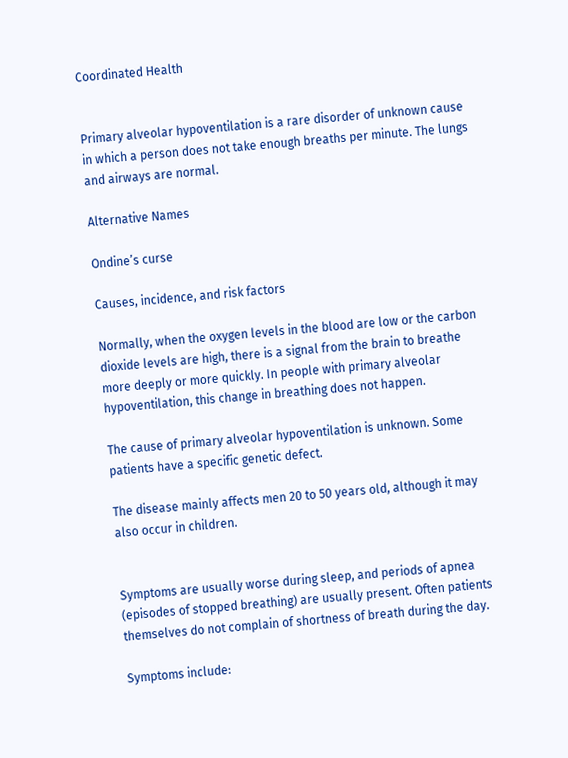Coordinated Health


Primary alveolar hypoventilation is a rare disorder of unknown cause in which a person does not take enough breaths per minute. The lungs and airways are normal.

Alternative Names

Ondine’s curse

Causes, incidence, and risk factors

Normally, when the oxygen levels in the blood are low or the carbon dioxide levels are high, there is a signal from the brain to breathe more deeply or more quickly. In people with primary alveolar hypoventilation, this change in breathing does not happen.

The cause of primary alveolar hypoventilation is unknown. Some patients have a specific genetic defect.

The disease mainly affects men 20 to 50 years old, although it may also occur in children.


Symptoms are usually worse during sleep, and periods of apnea (episodes of stopped breathing) are usually present. Often patients themselves do not complain of shortness of breath during the day.

Symptoms include: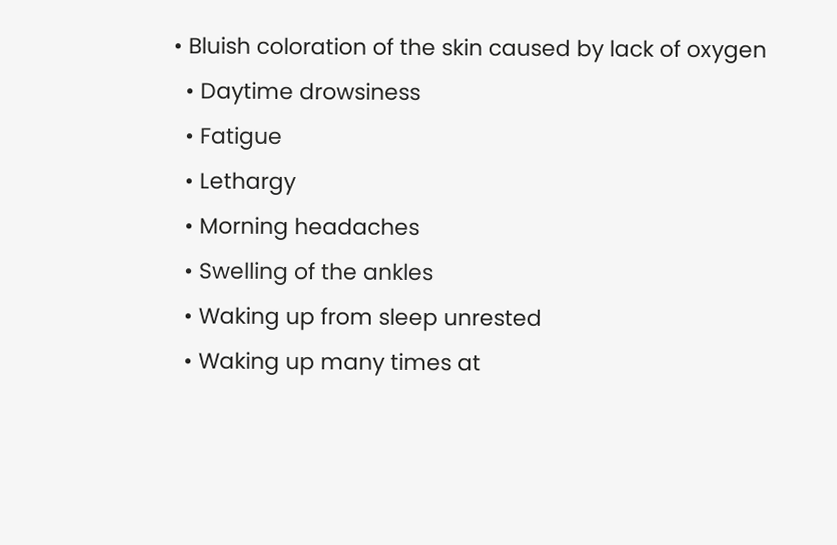• Bluish coloration of the skin caused by lack of oxygen
  • Daytime drowsiness
  • Fatigue
  • Lethargy
  • Morning headaches
  • Swelling of the ankles
  • Waking up from sleep unrested
  • Waking up many times at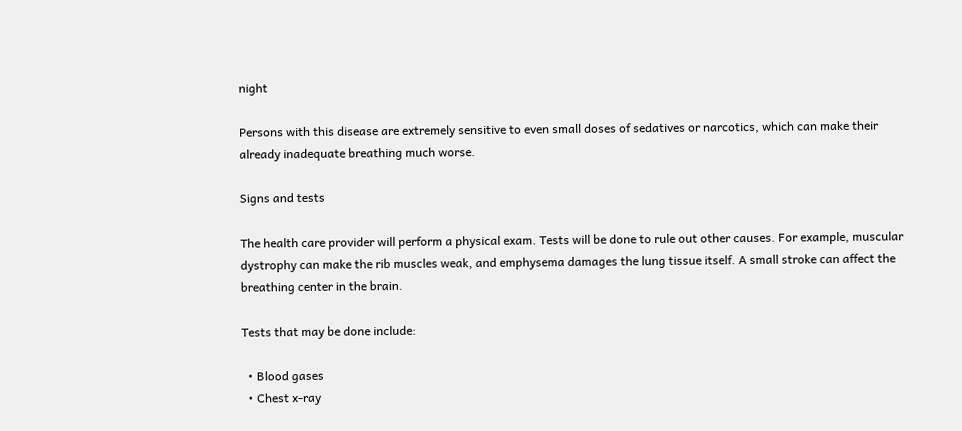night

Persons with this disease are extremely sensitive to even small doses of sedatives or narcotics, which can make their already inadequate breathing much worse.

Signs and tests

The health care provider will perform a physical exam. Tests will be done to rule out other causes. For example, muscular dystrophy can make the rib muscles weak, and emphysema damages the lung tissue itself. A small stroke can affect the breathing center in the brain.

Tests that may be done include:

  • Blood gases
  • Chest x-ray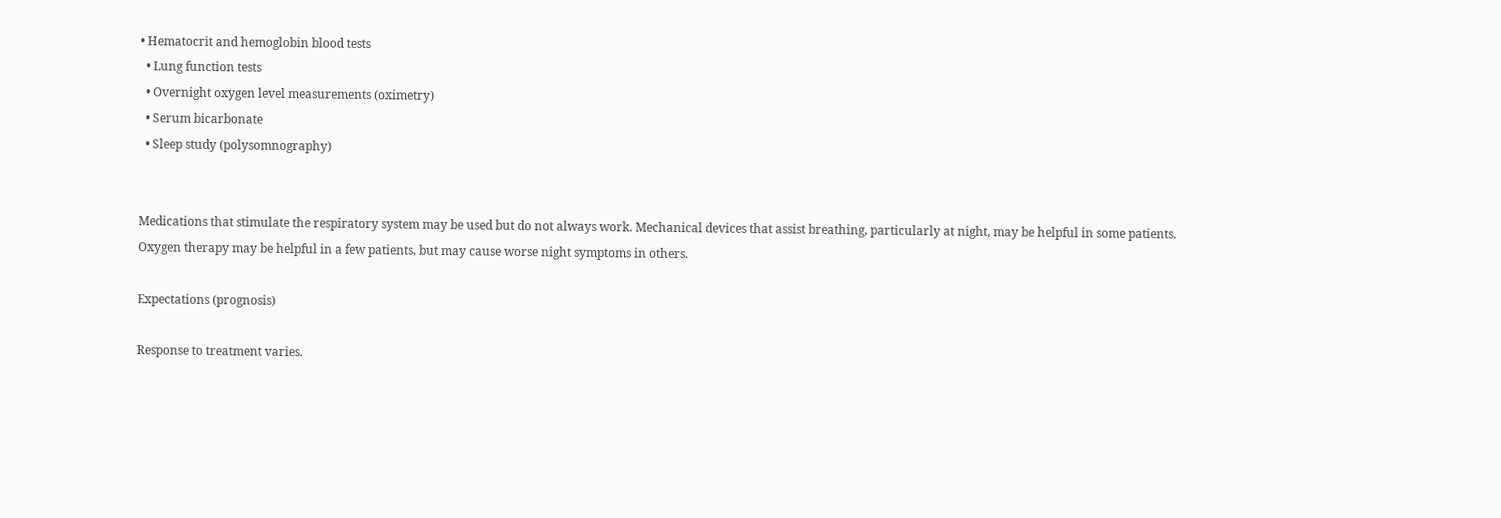• Hematocrit and hemoglobin blood tests
  • Lung function tests
  • Overnight oxygen level measurements (oximetry)
  • Serum bicarbonate
  • Sleep study (polysomnography)


Medications that stimulate the respiratory system may be used but do not always work. Mechanical devices that assist breathing, particularly at night, may be helpful in some patients. Oxygen therapy may be helpful in a few patients, but may cause worse night symptoms in others.

Expectations (prognosis)

Response to treatment varies.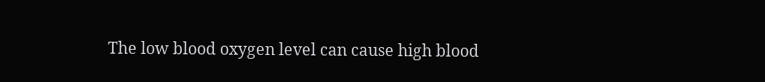The low blood oxygen level can cause high blood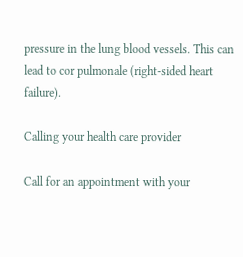pressure in the lung blood vessels. This can lead to cor pulmonale (right-sided heart failure).

Calling your health care provider

Call for an appointment with your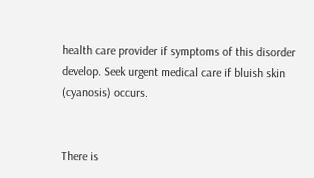health care provider if symptoms of this disorder develop. Seek urgent medical care if bluish skin (cyanosis) occurs.


There is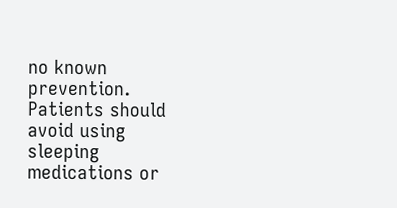no known prevention. Patients should avoid using sleeping medications or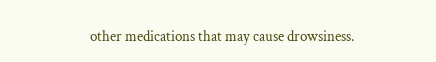other medications that may cause drowsiness.